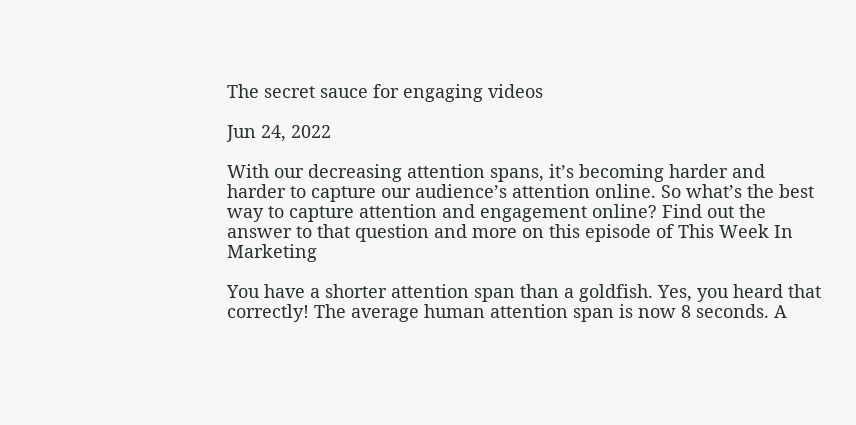The secret sauce for engaging videos

Jun 24, 2022

With our decreasing attention spans, it’s becoming harder and harder to capture our audience’s attention online. So what’s the best way to capture attention and engagement online? Find out the answer to that question and more on this episode of This Week In Marketing

You have a shorter attention span than a goldfish. Yes, you heard that correctly! The average human attention span is now 8 seconds. A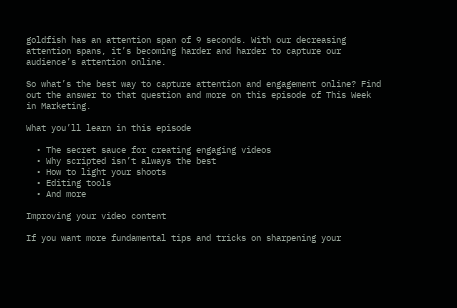goldfish has an attention span of 9 seconds. With our decreasing attention spans, it’s becoming harder and harder to capture our audience’s attention online.

So what’s the best way to capture attention and engagement online? Find out the answer to that question and more on this episode of This Week in Marketing.

What you’ll learn in this episode

  • The secret sauce for creating engaging videos
  • Why scripted isn’t always the best
  • How to light your shoots
  • Editing tools
  • And more

Improving your video content

If you want more fundamental tips and tricks on sharpening your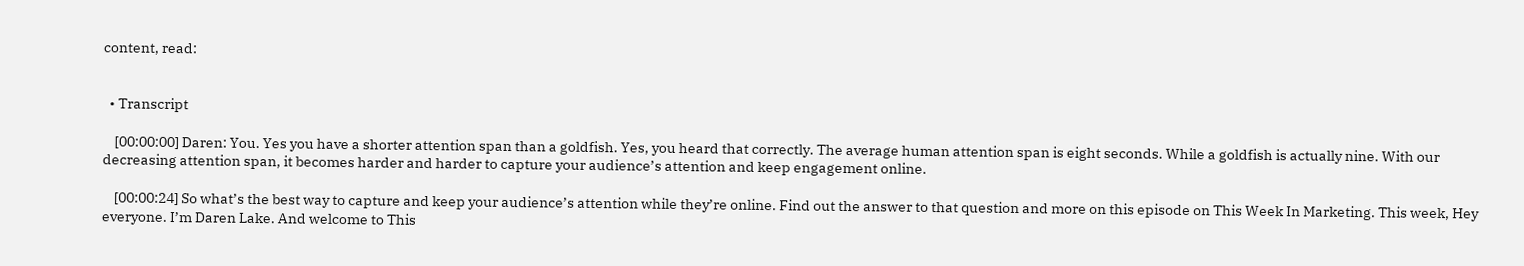content, read:


  • Transcript

    [00:00:00] Daren: You. Yes you have a shorter attention span than a goldfish. Yes, you heard that correctly. The average human attention span is eight seconds. While a goldfish is actually nine. With our decreasing attention span, it becomes harder and harder to capture your audience’s attention and keep engagement online.

    [00:00:24] So what’s the best way to capture and keep your audience’s attention while they’re online. Find out the answer to that question and more on this episode on This Week In Marketing. This week, Hey everyone. I’m Daren Lake. And welcome to This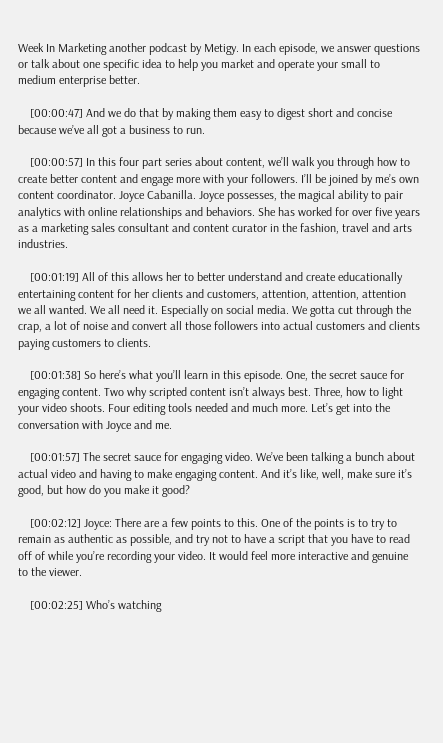Week In Marketing another podcast by Metigy. In each episode, we answer questions or talk about one specific idea to help you market and operate your small to medium enterprise better.

    [00:00:47] And we do that by making them easy to digest short and concise because we’ve all got a business to run.

    [00:00:57] In this four part series about content, we’ll walk you through how to create better content and engage more with your followers. I’ll be joined by me’s own content coordinator. Joyce Cabanilla. Joyce possesses, the magical ability to pair analytics with online relationships and behaviors. She has worked for over five years as a marketing sales consultant and content curator in the fashion, travel and arts industries.

    [00:01:19] All of this allows her to better understand and create educationally entertaining content for her clients and customers, attention, attention, attention we all wanted. We all need it. Especially on social media. We gotta cut through the crap, a lot of noise and convert all those followers into actual customers and clients paying customers to clients.

    [00:01:38] So here’s what you’ll learn in this episode. One, the secret sauce for engaging content. Two why scripted content isn’t always best. Three, how to light your video shoots. Four editing tools needed and much more. Let’s get into the conversation with Joyce and me.

    [00:01:57] The secret sauce for engaging video. We’ve been talking a bunch about actual video and having to make engaging content. And it’s like, well, make sure it’s good, but how do you make it good?

    [00:02:12] Joyce: There are a few points to this. One of the points is to try to remain as authentic as possible, and try not to have a script that you have to read off of while you’re recording your video. It would feel more interactive and genuine to the viewer.

    [00:02:25] Who’s watching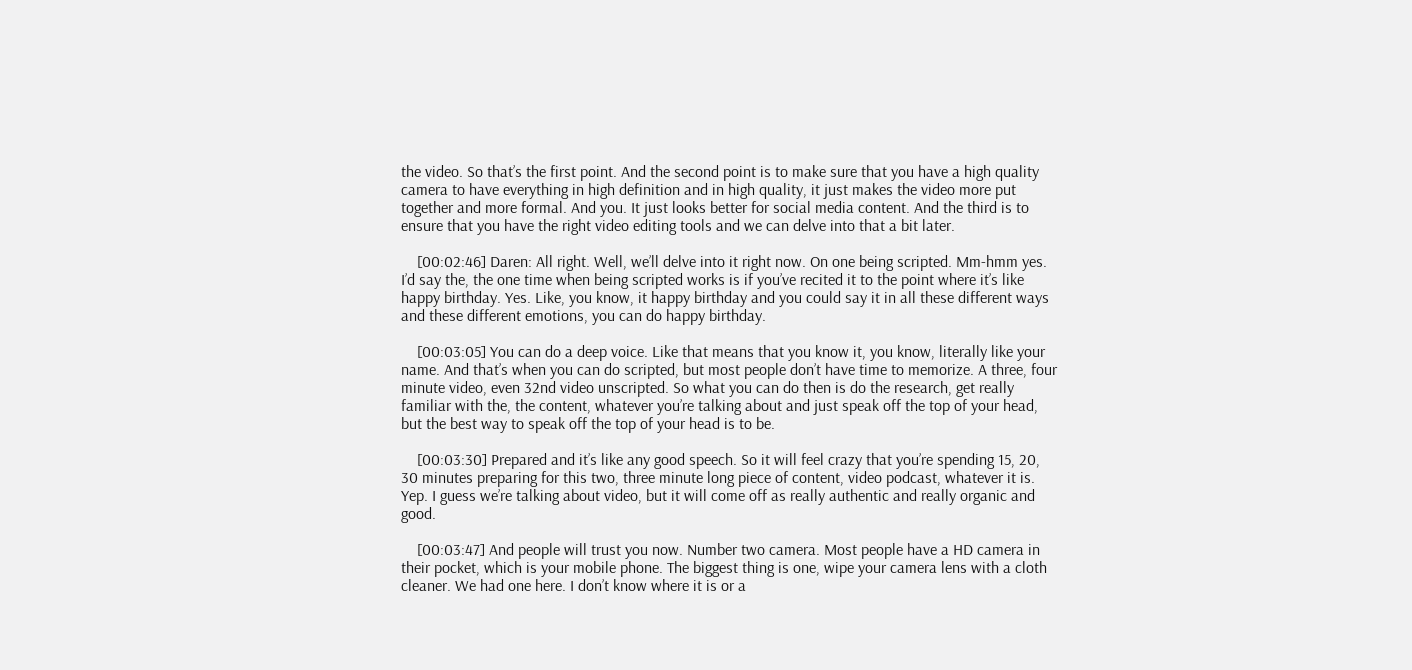the video. So that’s the first point. And the second point is to make sure that you have a high quality camera to have everything in high definition and in high quality, it just makes the video more put together and more formal. And you. It just looks better for social media content. And the third is to ensure that you have the right video editing tools and we can delve into that a bit later.

    [00:02:46] Daren: All right. Well, we’ll delve into it right now. On one being scripted. Mm-hmm yes. I’d say the, the one time when being scripted works is if you’ve recited it to the point where it’s like happy birthday. Yes. Like, you know, it happy birthday and you could say it in all these different ways and these different emotions, you can do happy birthday.

    [00:03:05] You can do a deep voice. Like that means that you know it, you know, literally like your name. And that’s when you can do scripted, but most people don’t have time to memorize. A three, four minute video, even 32nd video unscripted. So what you can do then is do the research, get really familiar with the, the content, whatever you’re talking about and just speak off the top of your head, but the best way to speak off the top of your head is to be.

    [00:03:30] Prepared and it’s like any good speech. So it will feel crazy that you’re spending 15, 20, 30 minutes preparing for this two, three minute long piece of content, video podcast, whatever it is. Yep. I guess we’re talking about video, but it will come off as really authentic and really organic and good.

    [00:03:47] And people will trust you now. Number two camera. Most people have a HD camera in their pocket, which is your mobile phone. The biggest thing is one, wipe your camera lens with a cloth cleaner. We had one here. I don’t know where it is or a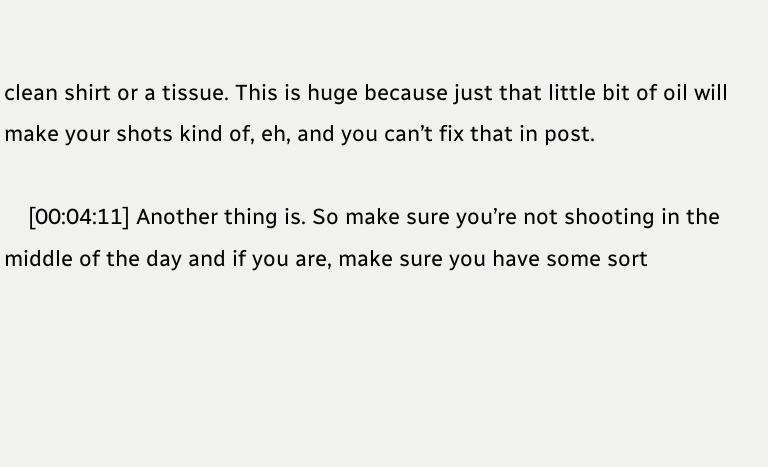clean shirt or a tissue. This is huge because just that little bit of oil will make your shots kind of, eh, and you can’t fix that in post.

    [00:04:11] Another thing is. So make sure you’re not shooting in the middle of the day and if you are, make sure you have some sort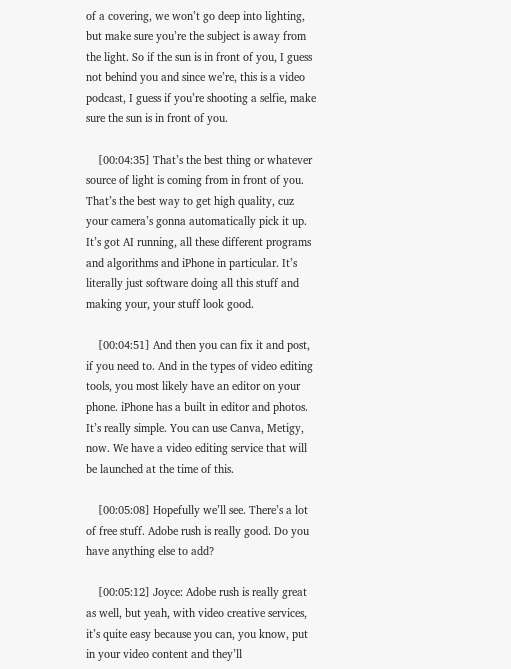of a covering, we won’t go deep into lighting, but make sure you’re the subject is away from the light. So if the sun is in front of you, I guess not behind you and since we’re, this is a video podcast, I guess if you’re shooting a selfie, make sure the sun is in front of you.

    [00:04:35] That’s the best thing or whatever source of light is coming from in front of you. That’s the best way to get high quality, cuz your camera’s gonna automatically pick it up. It’s got AI running, all these different programs and algorithms and iPhone in particular. It’s literally just software doing all this stuff and making your, your stuff look good.

    [00:04:51] And then you can fix it and post, if you need to. And in the types of video editing tools, you most likely have an editor on your phone. iPhone has a built in editor and photos. It’s really simple. You can use Canva, Metigy, now. We have a video editing service that will be launched at the time of this.

    [00:05:08] Hopefully we’ll see. There’s a lot of free stuff. Adobe rush is really good. Do you have anything else to add?

    [00:05:12] Joyce: Adobe rush is really great as well, but yeah, with video creative services, it’s quite easy because you can, you know, put in your video content and they’ll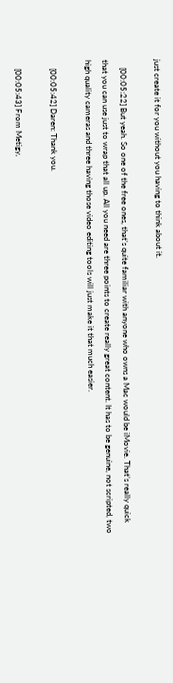just create it for you without you having to think about it.

    [00:05:22] But yeah. So one of the free ones, that’s quite familiar with anyone who owns a Mac would be iMovie. That’s really quick that you can use just to wrap that all up. All you need are three points to create really great content. It has to be genuine, not scripted, two high quality cameras and three having those video editing tools will just make it that much easier.

    [00:05:42] Daren: Thank you.

    [00:05:43] From Metigy,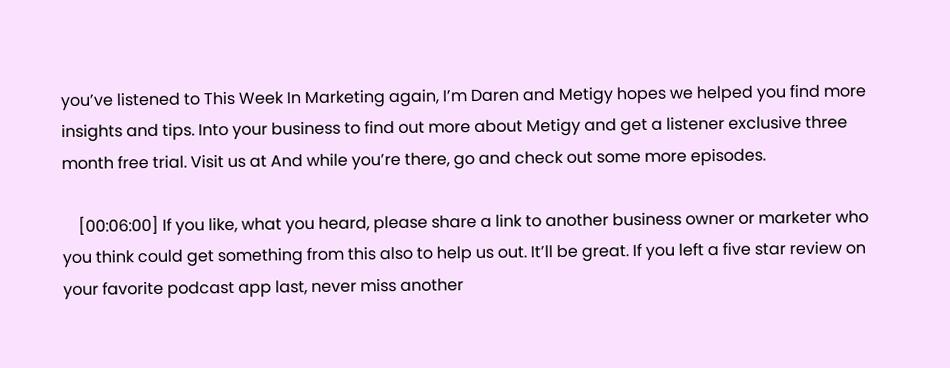you’ve listened to This Week In Marketing again, I’m Daren and Metigy hopes we helped you find more insights and tips. Into your business to find out more about Metigy and get a listener exclusive three month free trial. Visit us at And while you’re there, go and check out some more episodes.

    [00:06:00] If you like, what you heard, please share a link to another business owner or marketer who you think could get something from this also to help us out. It’ll be great. If you left a five star review on your favorite podcast app last, never miss another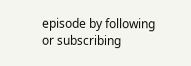episode by following or subscribing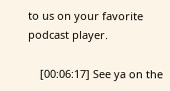to us on your favorite podcast player.

    [00:06:17] See ya on the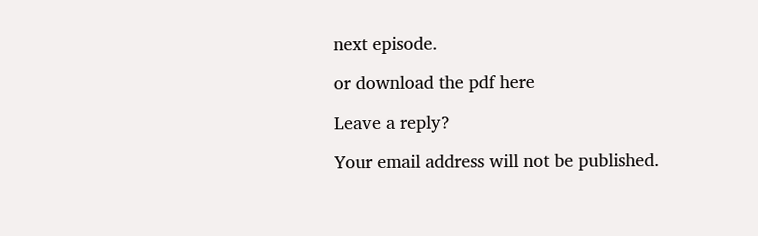next episode.

or download the pdf here

Leave a reply?

Your email address will not be published.